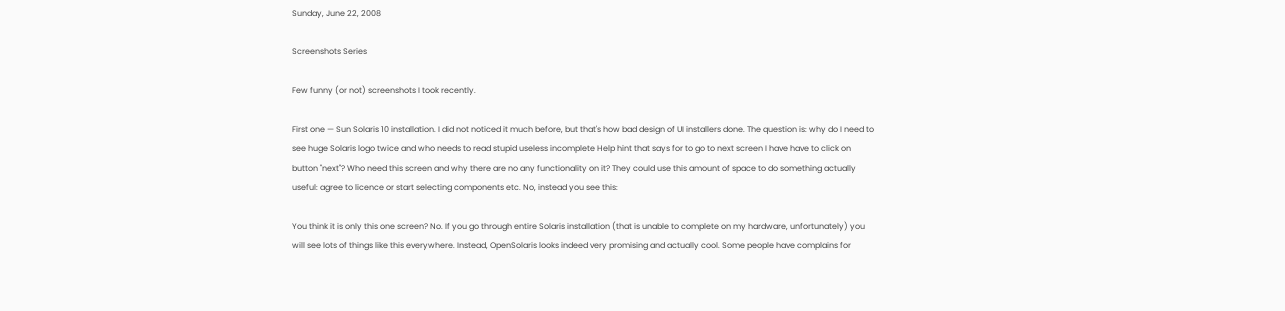Sunday, June 22, 2008

Screenshots Series

Few funny (or not) screenshots I took recently.

First one — Sun Solaris 10 installation. I did not noticed it much before, but that's how bad design of UI installers done. The question is: why do I need to see huge Solaris logo twice and who needs to read stupid useless incomplete Help hint that says for to go to next screen I have have to click on button "next"? Who need this screen and why there are no any functionality on it? They could use this amount of space to do something actually useful: agree to licence or start selecting components etc. No, instead you see this:

You think it is only this one screen? No. If you go through entire Solaris installation (that is unable to complete on my hardware, unfortunately) you will see lots of things like this everywhere. Instead, OpenSolaris looks indeed very promising and actually cool. Some people have complains for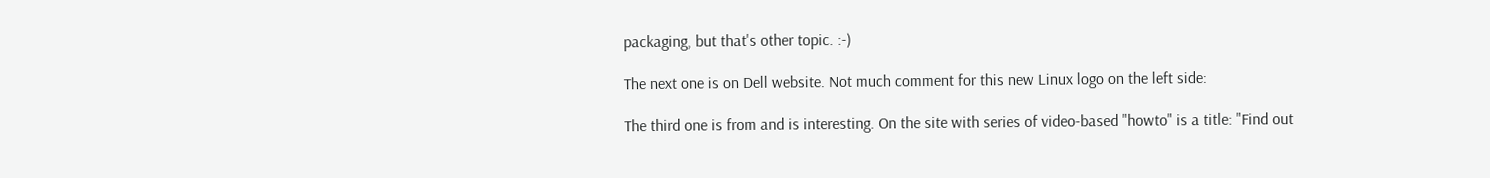packaging, but that's other topic. :-)

The next one is on Dell website. Not much comment for this new Linux logo on the left side:

The third one is from and is interesting. On the site with series of video-based "howto" is a title: "Find out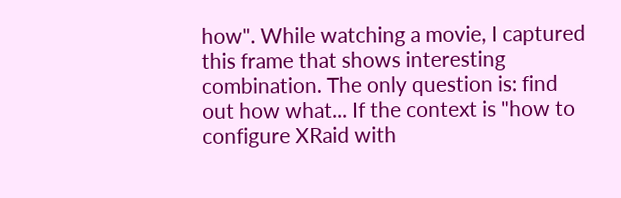how". While watching a movie, I captured this frame that shows interesting combination. The only question is: find out how what... If the context is "how to configure XRaid with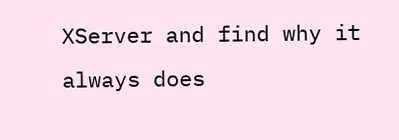XServer and find why it always does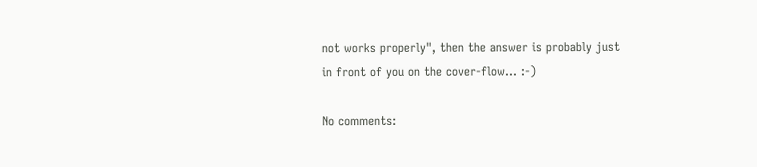not works properly", then the answer is probably just in front of you on the cover-flow... :-)

No comments: